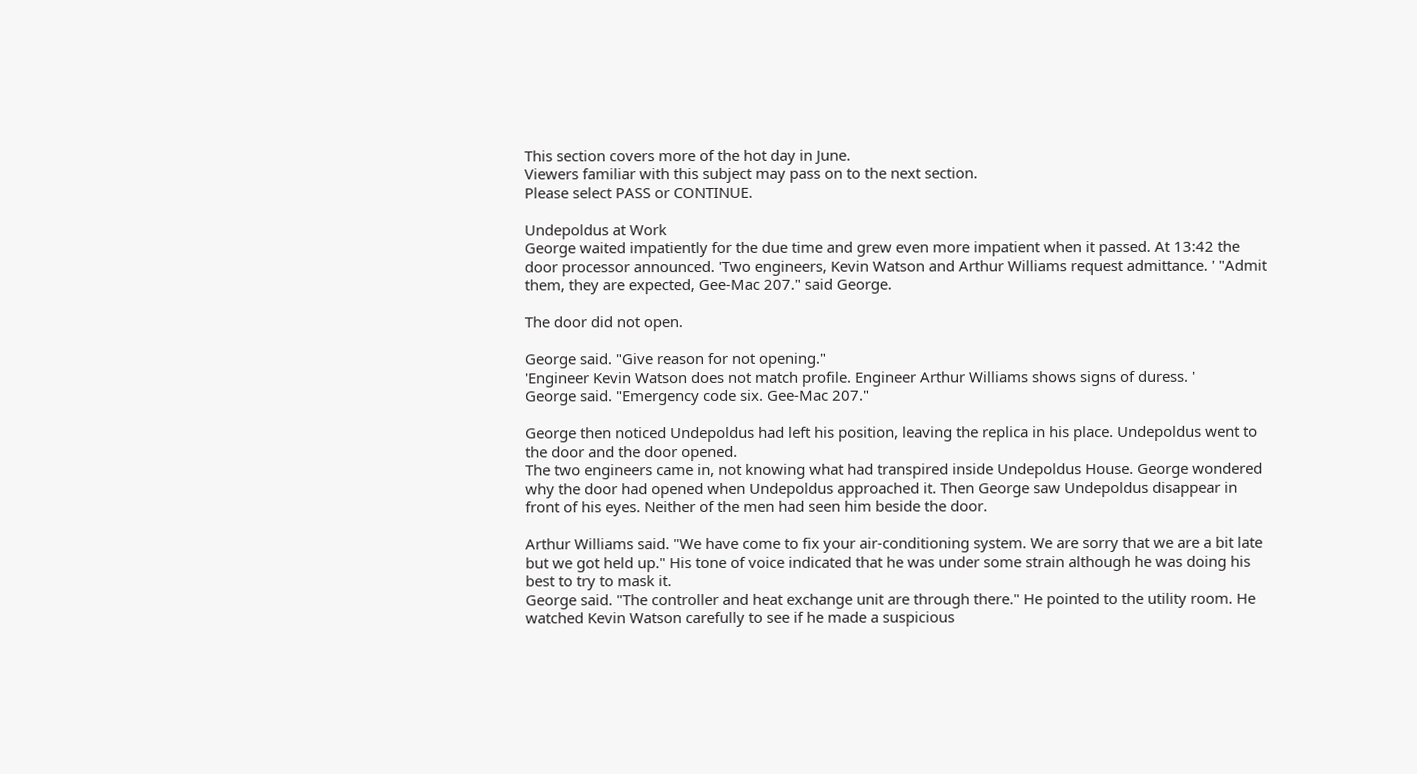This section covers more of the hot day in June.
Viewers familiar with this subject may pass on to the next section.
Please select PASS or CONTINUE.

Undepoldus at Work
George waited impatiently for the due time and grew even more impatient when it passed. At 13:42 the door processor announced. 'Two engineers, Kevin Watson and Arthur Williams request admittance. ' "Admit them, they are expected, Gee-Mac 207." said George.

The door did not open.

George said. "Give reason for not opening."
'Engineer Kevin Watson does not match profile. Engineer Arthur Williams shows signs of duress. '
George said. "Emergency code six. Gee-Mac 207."

George then noticed Undepoldus had left his position, leaving the replica in his place. Undepoldus went to the door and the door opened.
The two engineers came in, not knowing what had transpired inside Undepoldus House. George wondered why the door had opened when Undepoldus approached it. Then George saw Undepoldus disappear in front of his eyes. Neither of the men had seen him beside the door.

Arthur Williams said. "We have come to fix your air-conditioning system. We are sorry that we are a bit late but we got held up." His tone of voice indicated that he was under some strain although he was doing his best to try to mask it.
George said. "The controller and heat exchange unit are through there." He pointed to the utility room. He watched Kevin Watson carefully to see if he made a suspicious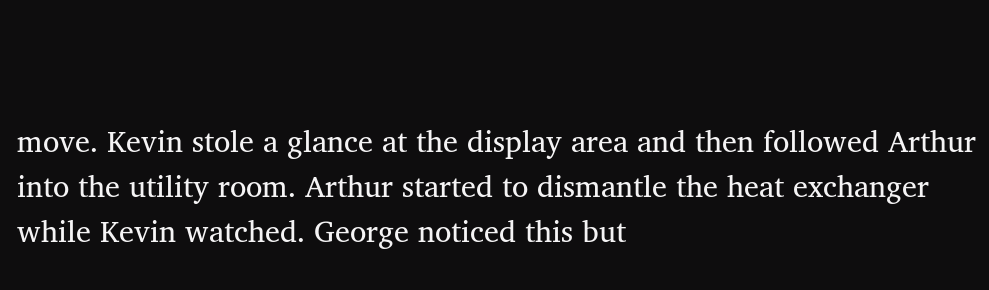move. Kevin stole a glance at the display area and then followed Arthur into the utility room. Arthur started to dismantle the heat exchanger while Kevin watched. George noticed this but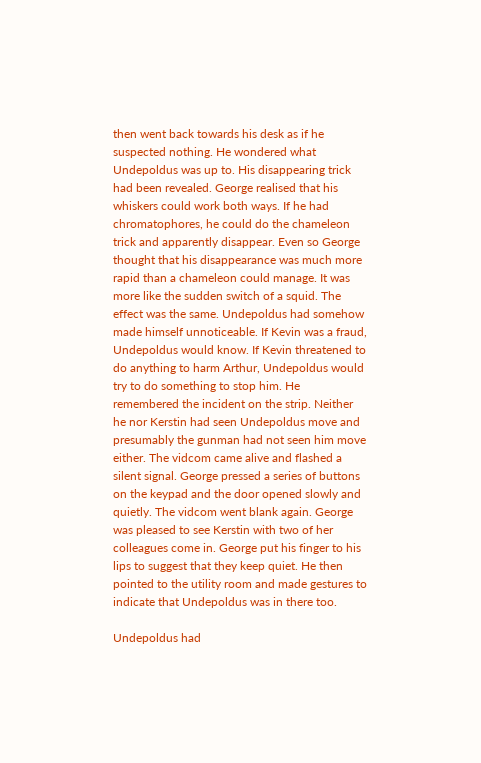then went back towards his desk as if he suspected nothing. He wondered what Undepoldus was up to. His disappearing trick had been revealed. George realised that his whiskers could work both ways. If he had chromatophores, he could do the chameleon trick and apparently disappear. Even so George thought that his disappearance was much more rapid than a chameleon could manage. It was more like the sudden switch of a squid. The effect was the same. Undepoldus had somehow made himself unnoticeable. If Kevin was a fraud, Undepoldus would know. If Kevin threatened to do anything to harm Arthur, Undepoldus would try to do something to stop him. He remembered the incident on the strip. Neither he nor Kerstin had seen Undepoldus move and presumably the gunman had not seen him move either. The vidcom came alive and flashed a silent signal. George pressed a series of buttons on the keypad and the door opened slowly and quietly. The vidcom went blank again. George was pleased to see Kerstin with two of her colleagues come in. George put his finger to his lips to suggest that they keep quiet. He then pointed to the utility room and made gestures to indicate that Undepoldus was in there too.

Undepoldus had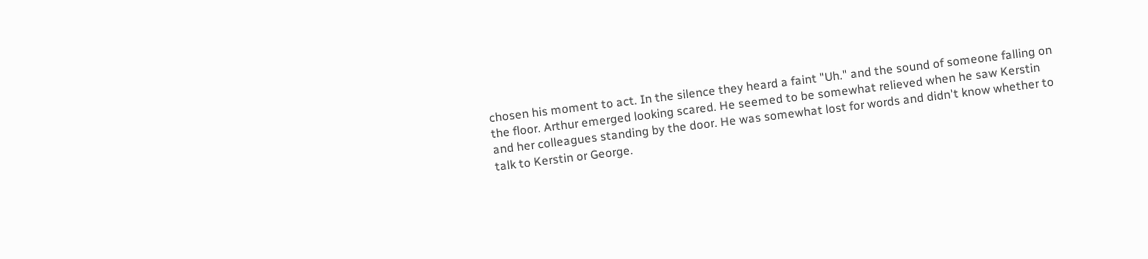chosen his moment to act. In the silence they heard a faint "Uh." and the sound of someone falling on the floor. Arthur emerged looking scared. He seemed to be somewhat relieved when he saw Kerstin and her colleagues standing by the door. He was somewhat lost for words and didn't know whether to talk to Kerstin or George.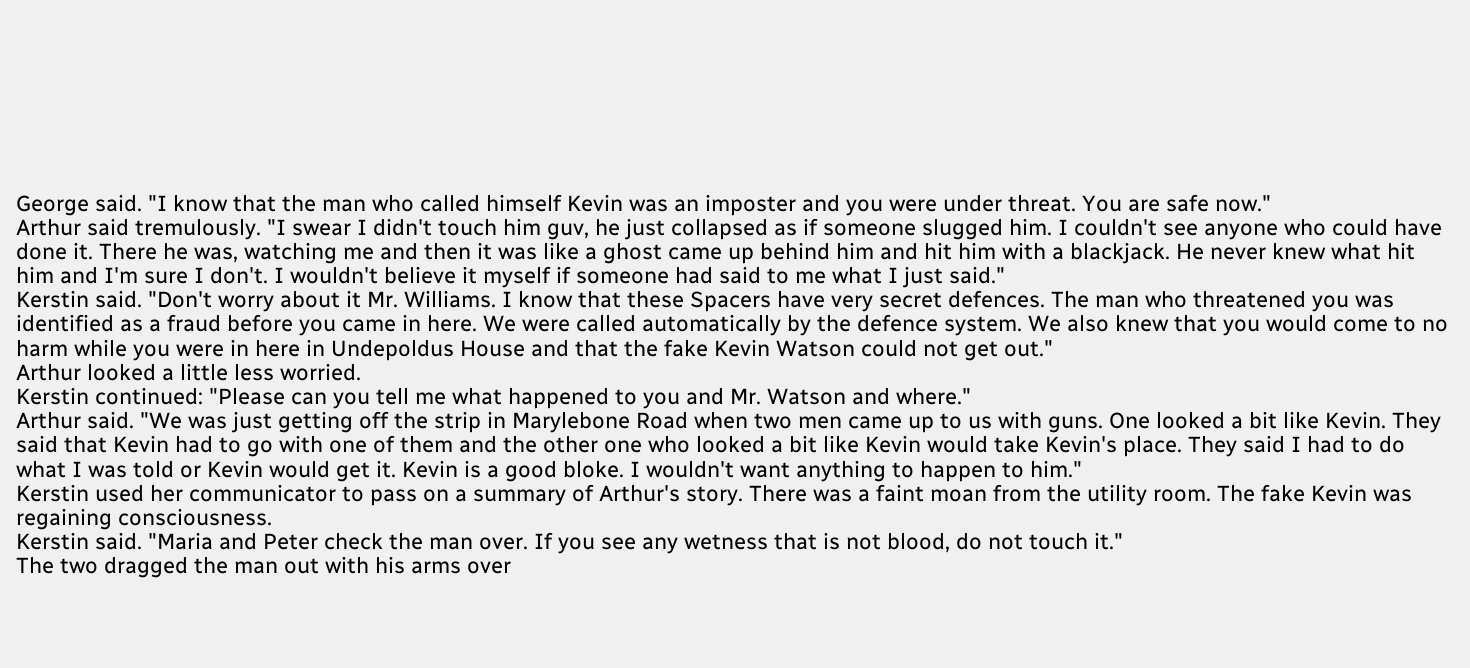George said. "I know that the man who called himself Kevin was an imposter and you were under threat. You are safe now."
Arthur said tremulously. "I swear I didn't touch him guv, he just collapsed as if someone slugged him. I couldn't see anyone who could have done it. There he was, watching me and then it was like a ghost came up behind him and hit him with a blackjack. He never knew what hit him and I'm sure I don't. I wouldn't believe it myself if someone had said to me what I just said."
Kerstin said. "Don't worry about it Mr. Williams. I know that these Spacers have very secret defences. The man who threatened you was identified as a fraud before you came in here. We were called automatically by the defence system. We also knew that you would come to no harm while you were in here in Undepoldus House and that the fake Kevin Watson could not get out."
Arthur looked a little less worried.
Kerstin continued: "Please can you tell me what happened to you and Mr. Watson and where."
Arthur said. "We was just getting off the strip in Marylebone Road when two men came up to us with guns. One looked a bit like Kevin. They said that Kevin had to go with one of them and the other one who looked a bit like Kevin would take Kevin's place. They said I had to do what I was told or Kevin would get it. Kevin is a good bloke. I wouldn't want anything to happen to him."
Kerstin used her communicator to pass on a summary of Arthur's story. There was a faint moan from the utility room. The fake Kevin was regaining consciousness.
Kerstin said. "Maria and Peter check the man over. If you see any wetness that is not blood, do not touch it."
The two dragged the man out with his arms over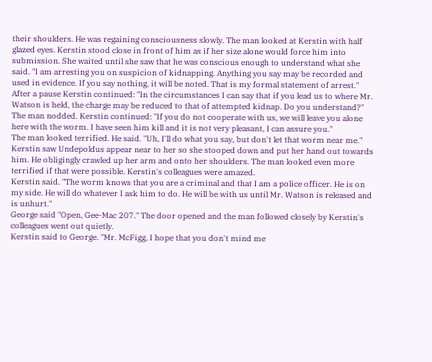their shoulders. He was regaining consciousness slowly. The man looked at Kerstin with half glazed eyes. Kerstin stood close in front of him as if her size alone would force him into submission. She waited until she saw that he was conscious enough to understand what she said. "I am arresting you on suspicion of kidnapping. Anything you say may be recorded and used in evidence. If you say nothing, it will be noted. That is my formal statement of arrest."
After a pause Kerstin continued: "In the circumstances I can say that if you lead us to where Mr. Watson is held, the charge may be reduced to that of attempted kidnap. Do you understand?"
The man nodded. Kerstin continued: "If you do not cooperate with us, we will leave you alone here with the worm. I have seen him kill and it is not very pleasant, I can assure you."
The man looked terrified. He said. "Uh, I'll do what you say, but don't let that worm near me."
Kerstin saw Undepoldus appear near to her so she stooped down and put her hand out towards him. He obligingly crawled up her arm and onto her shoulders. The man looked even more terrified if that were possible. Kerstin's colleagues were amazed.
Kerstin said. "The worm knows that you are a criminal and that I am a police officer. He is on my side. He will do whatever I ask him to do. He will be with us until Mr. Watson is released and is unhurt."
George said "Open, Gee-Mac 207." The door opened and the man followed closely by Kerstin's colleagues went out quietly.
Kerstin said to George. "Mr. McFigg, I hope that you don't mind me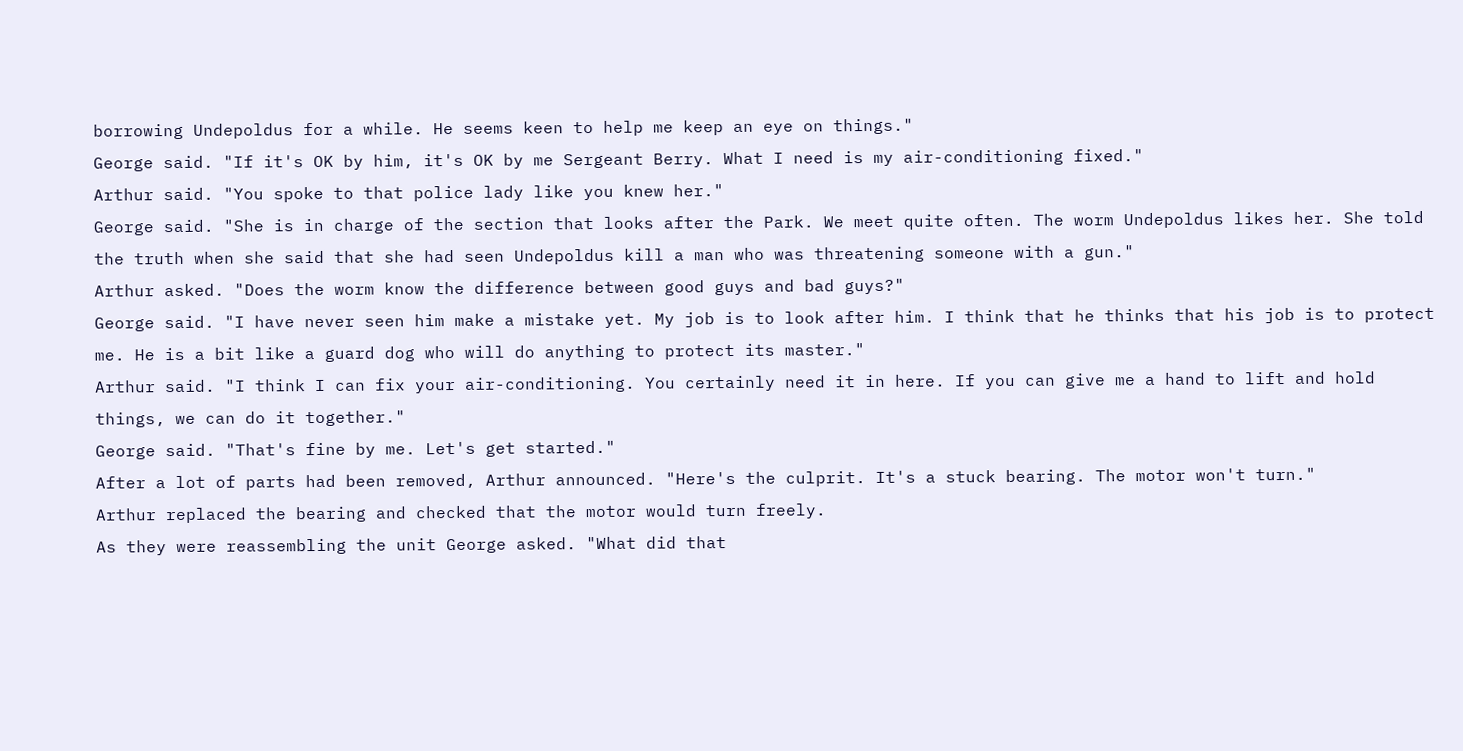borrowing Undepoldus for a while. He seems keen to help me keep an eye on things."
George said. "If it's OK by him, it's OK by me Sergeant Berry. What I need is my air-conditioning fixed."
Arthur said. "You spoke to that police lady like you knew her."
George said. "She is in charge of the section that looks after the Park. We meet quite often. The worm Undepoldus likes her. She told the truth when she said that she had seen Undepoldus kill a man who was threatening someone with a gun."
Arthur asked. "Does the worm know the difference between good guys and bad guys?"
George said. "I have never seen him make a mistake yet. My job is to look after him. I think that he thinks that his job is to protect me. He is a bit like a guard dog who will do anything to protect its master."
Arthur said. "I think I can fix your air-conditioning. You certainly need it in here. If you can give me a hand to lift and hold things, we can do it together."
George said. "That's fine by me. Let's get started."
After a lot of parts had been removed, Arthur announced. "Here's the culprit. It's a stuck bearing. The motor won't turn."
Arthur replaced the bearing and checked that the motor would turn freely.
As they were reassembling the unit George asked. "What did that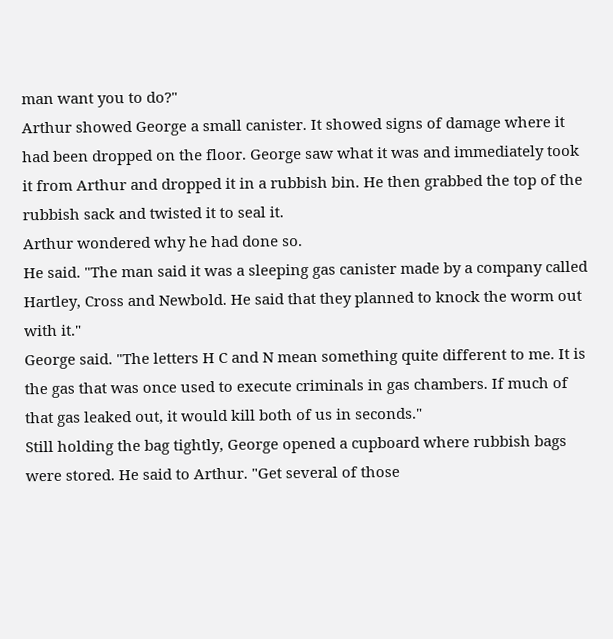man want you to do?"
Arthur showed George a small canister. It showed signs of damage where it had been dropped on the floor. George saw what it was and immediately took it from Arthur and dropped it in a rubbish bin. He then grabbed the top of the rubbish sack and twisted it to seal it.
Arthur wondered why he had done so.
He said. "The man said it was a sleeping gas canister made by a company called Hartley, Cross and Newbold. He said that they planned to knock the worm out with it."
George said. "The letters H C and N mean something quite different to me. It is the gas that was once used to execute criminals in gas chambers. If much of that gas leaked out, it would kill both of us in seconds."
Still holding the bag tightly, George opened a cupboard where rubbish bags were stored. He said to Arthur. "Get several of those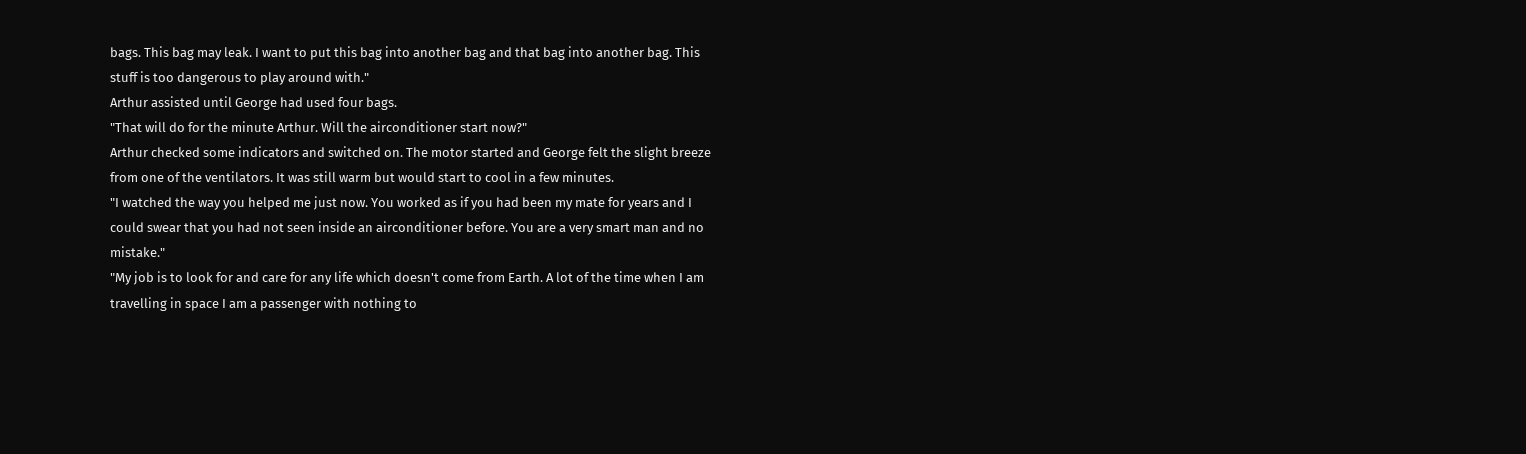bags. This bag may leak. I want to put this bag into another bag and that bag into another bag. This stuff is too dangerous to play around with."
Arthur assisted until George had used four bags.
"That will do for the minute Arthur. Will the airconditioner start now?"
Arthur checked some indicators and switched on. The motor started and George felt the slight breeze from one of the ventilators. It was still warm but would start to cool in a few minutes.
"I watched the way you helped me just now. You worked as if you had been my mate for years and I could swear that you had not seen inside an airconditioner before. You are a very smart man and no mistake."
"My job is to look for and care for any life which doesn't come from Earth. A lot of the time when I am travelling in space I am a passenger with nothing to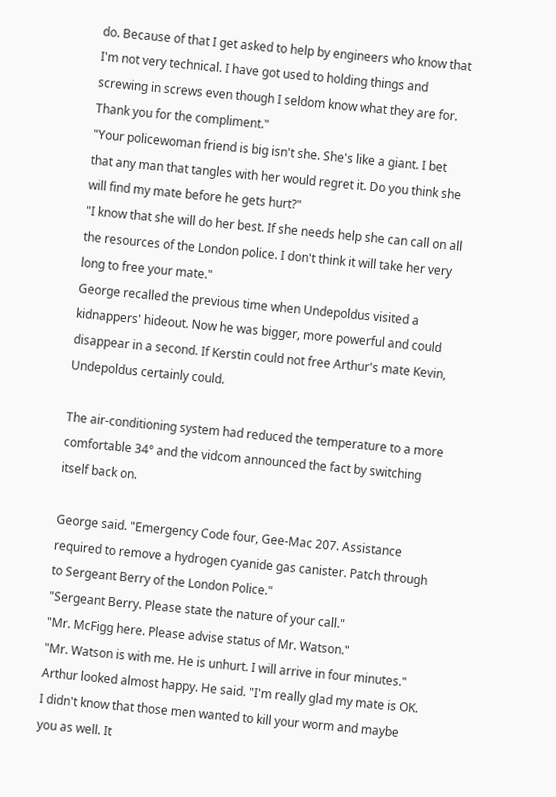do. Because of that I get asked to help by engineers who know that I'm not very technical. I have got used to holding things and screwing in screws even though I seldom know what they are for. Thank you for the compliment."
"Your policewoman friend is big isn't she. She's like a giant. I bet that any man that tangles with her would regret it. Do you think she will find my mate before he gets hurt?"
"I know that she will do her best. If she needs help she can call on all the resources of the London police. I don't think it will take her very long to free your mate."
George recalled the previous time when Undepoldus visited a kidnappers' hideout. Now he was bigger, more powerful and could disappear in a second. If Kerstin could not free Arthur's mate Kevin, Undepoldus certainly could.

The air-conditioning system had reduced the temperature to a more comfortable 34° and the vidcom announced the fact by switching itself back on.

George said. "Emergency Code four, Gee-Mac 207. Assistance required to remove a hydrogen cyanide gas canister. Patch through to Sergeant Berry of the London Police."
"Sergeant Berry. Please state the nature of your call."
"Mr. McFigg here. Please advise status of Mr. Watson."
"Mr. Watson is with me. He is unhurt. I will arrive in four minutes."
Arthur looked almost happy. He said. "I'm really glad my mate is OK. I didn't know that those men wanted to kill your worm and maybe you as well. It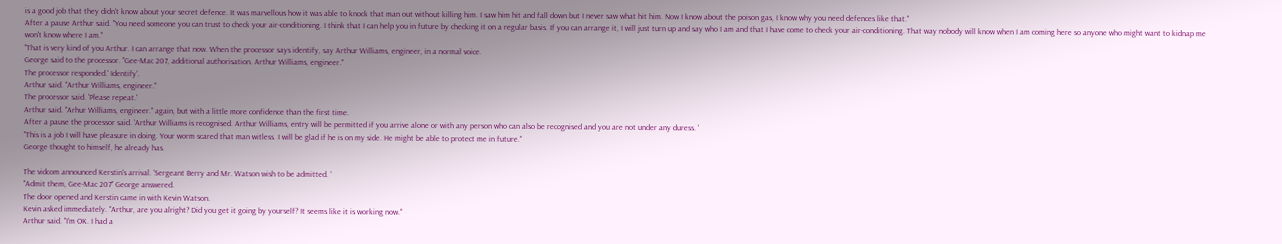is a good job that they didn't know about your secret defence. It was marvellous how it was able to knock that man out without killing him. I saw him hit and fall down but I never saw what hit him. Now I know about the poison gas, I know why you need defences like that."
After a pause Arthur said. "You need someone you can trust to check your air-conditioning. I think that I can help you in future by checking it on a regular basis. If you can arrange it, I will just turn up and say who I am and that I have come to check your air-conditioning. That way nobody will know when I am coming here so anyone who might want to kidnap me won't know where I am."
"That is very kind of you Arthur. I can arrange that now. When the processor says identify, say Arthur Williams, engineer, in a normal voice.
George said to the processor. "Gee-Mac 207, additional authorisation. Arthur Williams, engineer."
The processor responded.' Identify'.
Arthur said. "Arthur Williams, engineer."
The processor said. 'Please repeat.'
Arthur said. "Arhur Williams, engineer." again, but with a little more confidence than the first time.
After a pause the processor said. 'Arthur Williams is recognised. Arthur Williams, entry will be permitted if you arrive alone or with any person who can also be recognised and you are not under any duress. '
"This is a job I will have pleasure in doing. Your worm scared that man witless. I will be glad if he is on my side. He might be able to protect me in future."
George thought to himself, he already has.

The vidcom announced Kerstin's arrival. 'Sergeant Berry and Mr. Watson wish to be admitted. '
"Admit them, Gee-Mac 207" George answered.
The door opened and Kerstin came in with Kevin Watson.
Kevin asked immediately. "Arthur, are you alright? Did you get it going by yourself? It seems like it is working now."
Arthur said. "I'm OK. I had a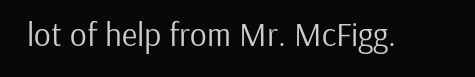lot of help from Mr. McFigg.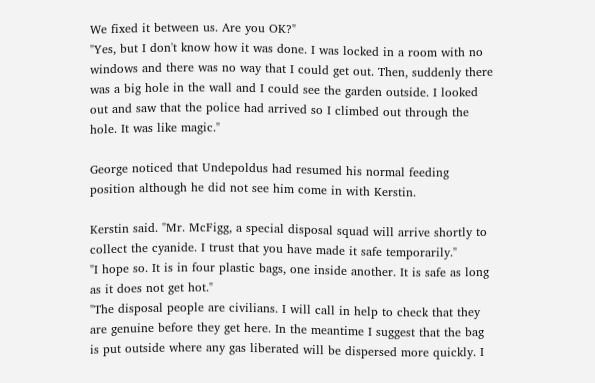We fixed it between us. Are you OK?"
"Yes, but I don't know how it was done. I was locked in a room with no windows and there was no way that I could get out. Then, suddenly there was a big hole in the wall and I could see the garden outside. I looked out and saw that the police had arrived so I climbed out through the hole. It was like magic."

George noticed that Undepoldus had resumed his normal feeding position although he did not see him come in with Kerstin.

Kerstin said. "Mr. McFigg, a special disposal squad will arrive shortly to collect the cyanide. I trust that you have made it safe temporarily."
"I hope so. It is in four plastic bags, one inside another. It is safe as long as it does not get hot."
"The disposal people are civilians. I will call in help to check that they are genuine before they get here. In the meantime I suggest that the bag is put outside where any gas liberated will be dispersed more quickly. I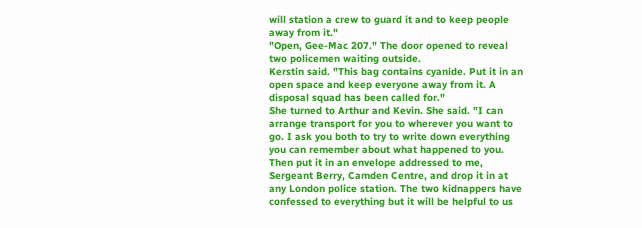will station a crew to guard it and to keep people away from it."
"Open, Gee-Mac 207." The door opened to reveal two policemen waiting outside.
Kerstin said. "This bag contains cyanide. Put it in an open space and keep everyone away from it. A disposal squad has been called for."
She turned to Arthur and Kevin. She said. "I can arrange transport for you to wherever you want to go. I ask you both to try to write down everything you can remember about what happened to you. Then put it in an envelope addressed to me, Sergeant Berry, Camden Centre, and drop it in at any London police station. The two kidnappers have confessed to everything but it will be helpful to us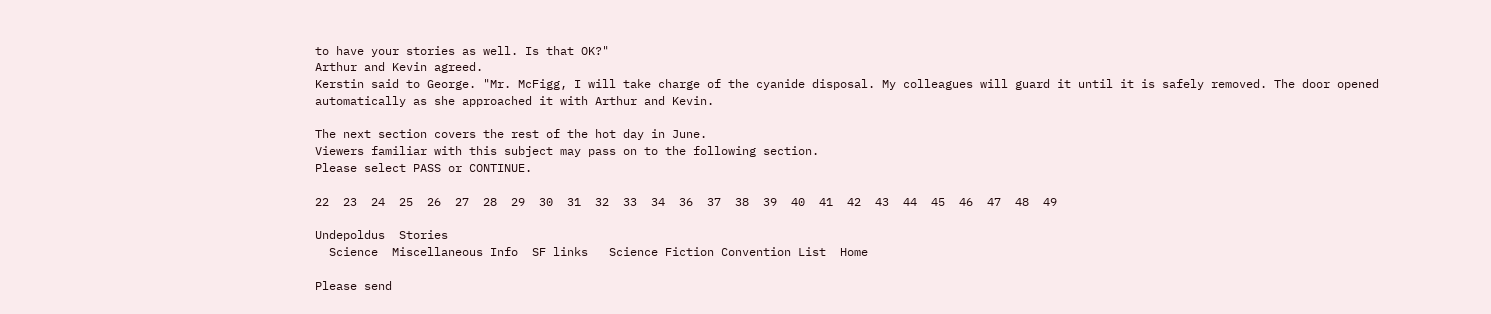to have your stories as well. Is that OK?"
Arthur and Kevin agreed.
Kerstin said to George. "Mr. McFigg, I will take charge of the cyanide disposal. My colleagues will guard it until it is safely removed. The door opened automatically as she approached it with Arthur and Kevin.

The next section covers the rest of the hot day in June.
Viewers familiar with this subject may pass on to the following section.
Please select PASS or CONTINUE.

22  23  24  25  26  27  28  29  30  31  32  33  34  36  37  38  39  40  41  42  43  44  45  46  47  48  49

Undepoldus  Stories
  Science  Miscellaneous Info  SF links   Science Fiction Convention List  Home

Please send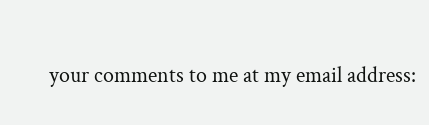your comments to me at my email address: